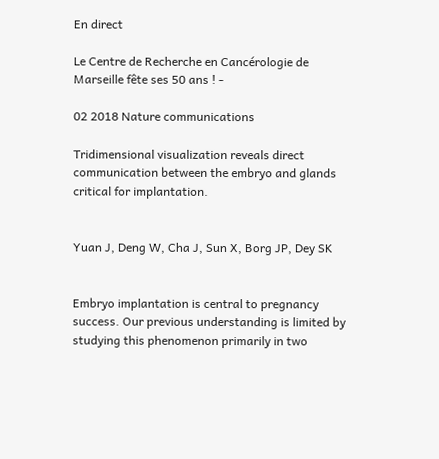En direct

Le Centre de Recherche en Cancérologie de Marseille fête ses 50 ans ! -

02 2018 Nature communications

Tridimensional visualization reveals direct communication between the embryo and glands critical for implantation.


Yuan J, Deng W, Cha J, Sun X, Borg JP, Dey SK


Embryo implantation is central to pregnancy success. Our previous understanding is limited by studying this phenomenon primarily in two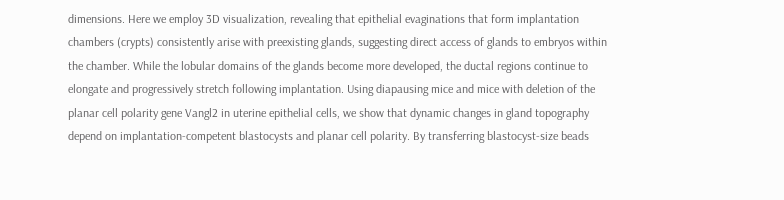dimensions. Here we employ 3D visualization, revealing that epithelial evaginations that form implantation chambers (crypts) consistently arise with preexisting glands, suggesting direct access of glands to embryos within the chamber. While the lobular domains of the glands become more developed, the ductal regions continue to elongate and progressively stretch following implantation. Using diapausing mice and mice with deletion of the planar cell polarity gene Vangl2 in uterine epithelial cells, we show that dynamic changes in gland topography depend on implantation-competent blastocysts and planar cell polarity. By transferring blastocyst-size beads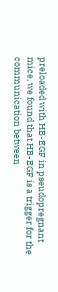preloaded with HB-EGF in pseudopregnant mice, we found that HB-EGF is a trigger for the communication between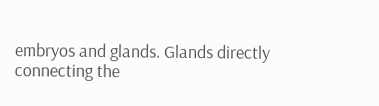embryos and glands. Glands directly connecting the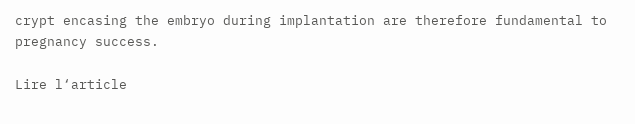crypt encasing the embryo during implantation are therefore fundamental to pregnancy success.

Lire l‘article